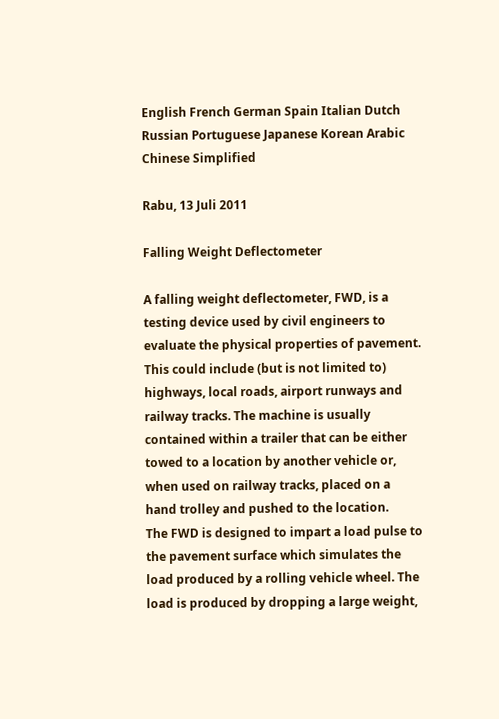English French German Spain Italian Dutch Russian Portuguese Japanese Korean Arabic Chinese Simplified

Rabu, 13 Juli 2011

Falling Weight Deflectometer

A falling weight deflectometer, FWD, is a testing device used by civil engineers to evaluate the physical properties of pavement. This could include (but is not limited to) highways, local roads, airport runways and railway tracks. The machine is usually contained within a trailer that can be either towed to a location by another vehicle or, when used on railway tracks, placed on a hand trolley and pushed to the location.
The FWD is designed to impart a load pulse to the pavement surface which simulates the load produced by a rolling vehicle wheel. The load is produced by dropping a large weight,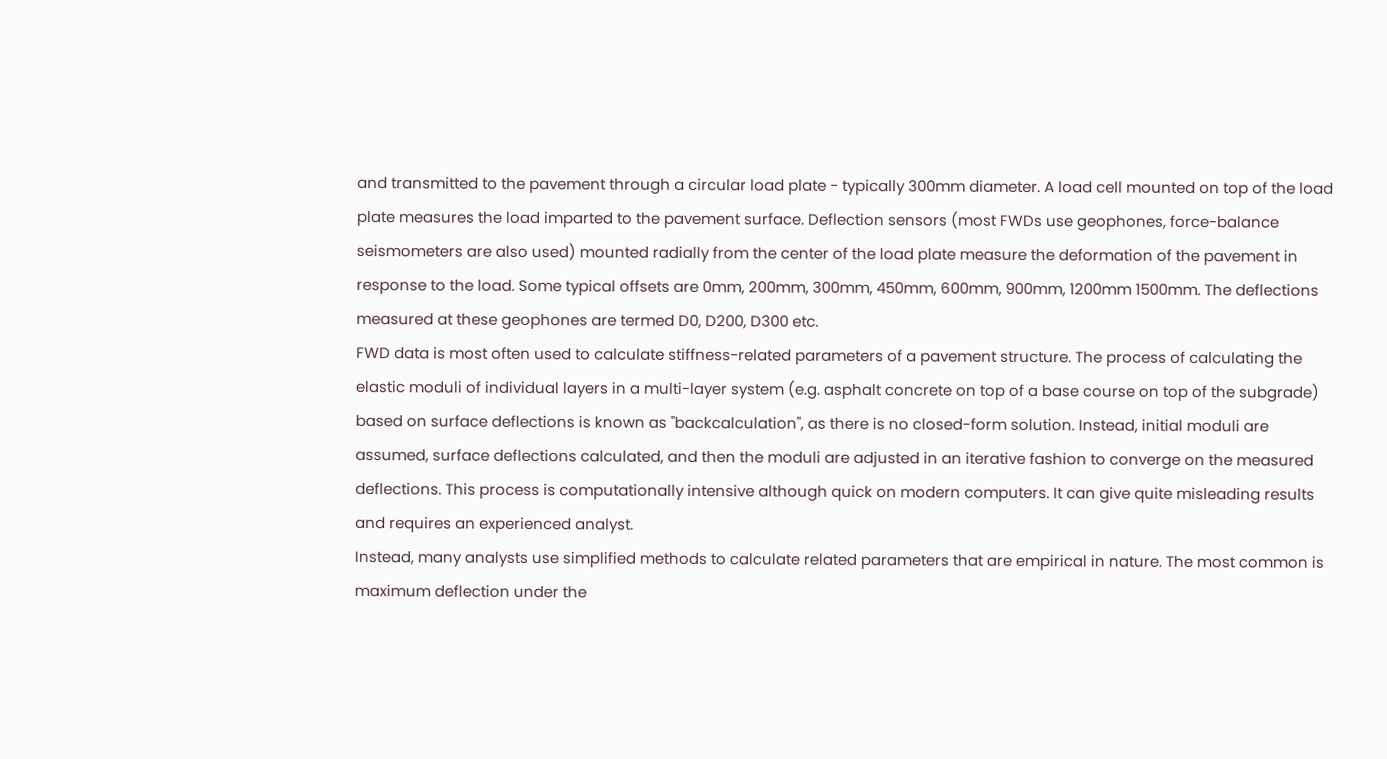and transmitted to the pavement through a circular load plate - typically 300mm diameter. A load cell mounted on top of the load plate measures the load imparted to the pavement surface. Deflection sensors (most FWDs use geophones, force-balance seismometers are also used) mounted radially from the center of the load plate measure the deformation of the pavement in response to the load. Some typical offsets are 0mm, 200mm, 300mm, 450mm, 600mm, 900mm, 1200mm 1500mm. The deflections measured at these geophones are termed D0, D200, D300 etc.
FWD data is most often used to calculate stiffness-related parameters of a pavement structure. The process of calculating the elastic moduli of individual layers in a multi-layer system (e.g. asphalt concrete on top of a base course on top of the subgrade) based on surface deflections is known as "backcalculation", as there is no closed-form solution. Instead, initial moduli are assumed, surface deflections calculated, and then the moduli are adjusted in an iterative fashion to converge on the measured deflections. This process is computationally intensive although quick on modern computers. It can give quite misleading results and requires an experienced analyst.
Instead, many analysts use simplified methods to calculate related parameters that are empirical in nature. The most common is maximum deflection under the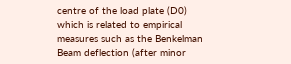centre of the load plate (D0) which is related to empirical measures such as the Benkelman Beam deflection (after minor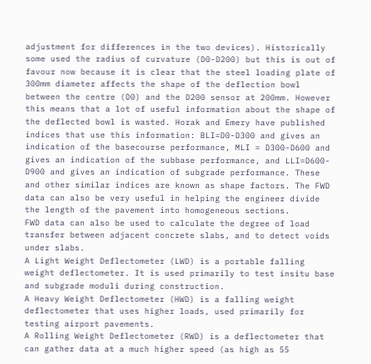adjustment for differences in the two devices). Historically some used the radius of curvature (D0-D200) but this is out of favour now because it is clear that the steel loading plate of 300mm diameter affects the shape of the deflection bowl between the centre (D0) and the D200 sensor at 200mm. However this means that a lot of useful information about the shape of the deflected bowl is wasted. Horak and Emery have published indices that use this information: BLI=D0-D300 and gives an indication of the basecourse performance, MLI = D300-D600 and gives an indication of the subbase performance, and LLI=D600-D900 and gives an indication of subgrade performance. These and other similar indices are known as shape factors. The FWD data can also be very useful in helping the engineer divide the length of the pavement into homogeneous sections.
FWD data can also be used to calculate the degree of load transfer between adjacent concrete slabs, and to detect voids under slabs.
A Light Weight Deflectometer (LWD) is a portable falling weight deflectometer. It is used primarily to test insitu base and subgrade moduli during construction.
A Heavy Weight Deflectometer (HWD) is a falling weight deflectometer that uses higher loads, used primarily for testing airport pavements.
A Rolling Weight Deflectometer (RWD) is a deflectometer that can gather data at a much higher speed (as high as 55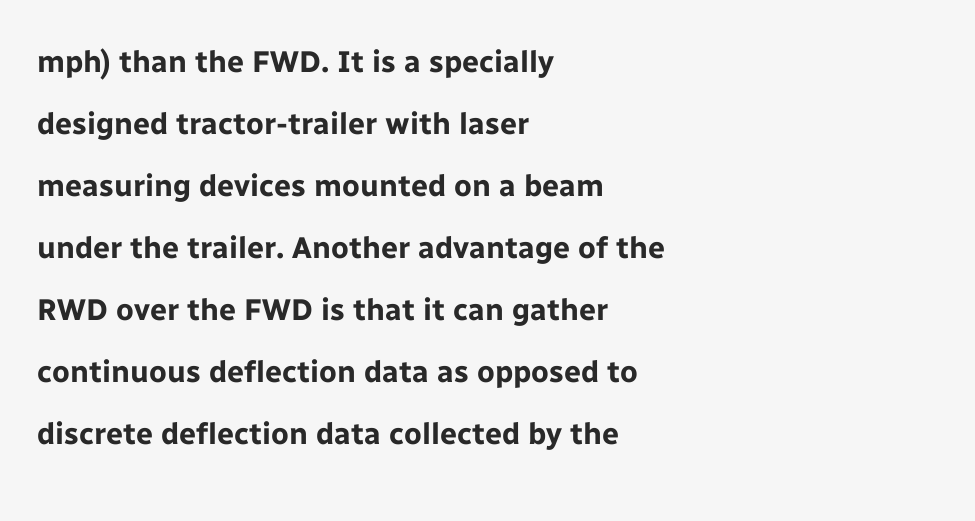mph) than the FWD. It is a specially designed tractor-trailer with laser measuring devices mounted on a beam under the trailer. Another advantage of the RWD over the FWD is that it can gather continuous deflection data as opposed to discrete deflection data collected by the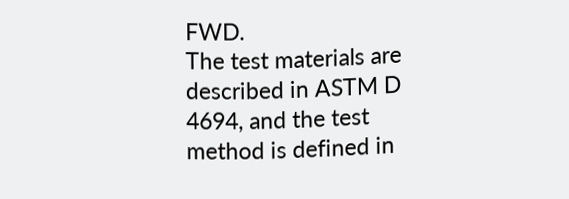FWD.
The test materials are described in ASTM D 4694, and the test method is defined in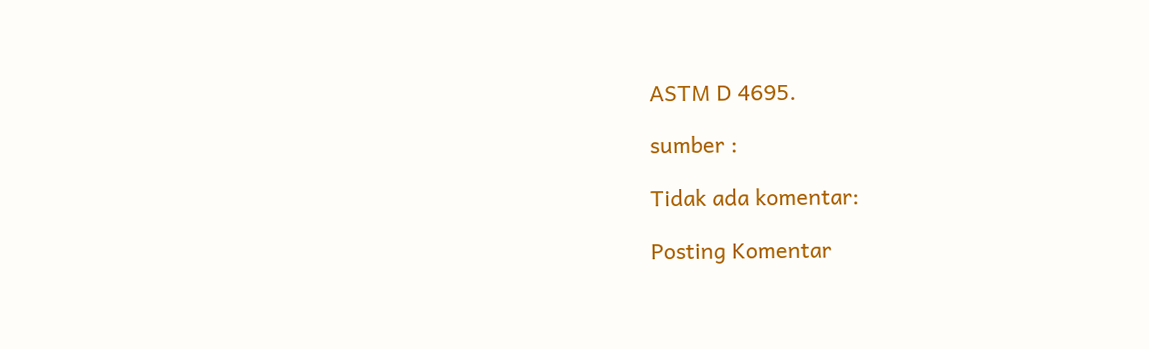ASTM D 4695.

sumber :

Tidak ada komentar:

Posting Komentar